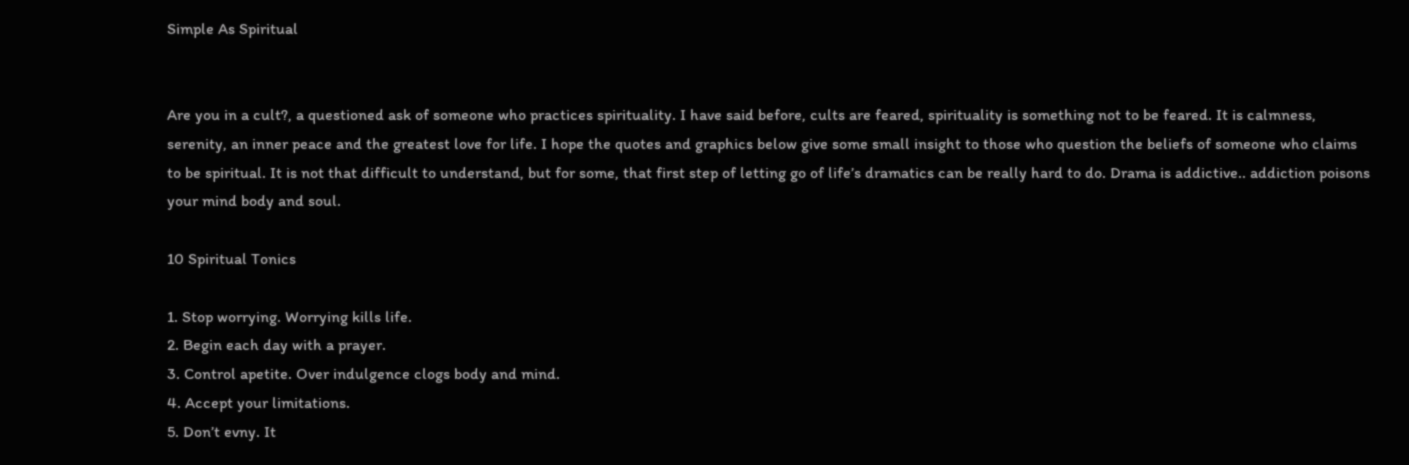Simple As Spiritual


Are you in a cult?, a questioned ask of someone who practices spirituality. I have said before, cults are feared, spirituality is something not to be feared. It is calmness, serenity, an inner peace and the greatest love for life. I hope the quotes and graphics below give some small insight to those who question the beliefs of someone who claims to be spiritual. It is not that difficult to understand, but for some, that first step of letting go of life’s dramatics can be really hard to do. Drama is addictive.. addiction poisons your mind body and soul.

10 Spiritual Tonics

1. Stop worrying. Worrying kills life.
2. Begin each day with a prayer.
3. Control apetite. Over indulgence clogs body and mind.
4. Accept your limitations.
5. Don’t evny. It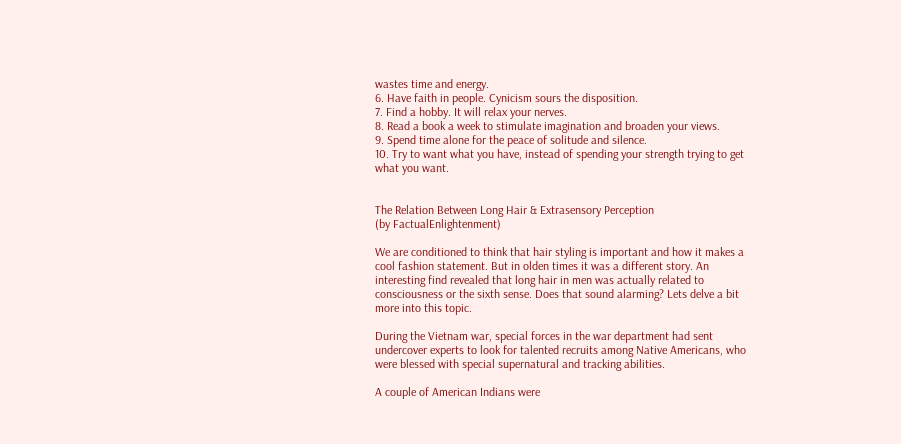wastes time and energy.
6. Have faith in people. Cynicism sours the disposition.
7. Find a hobby. It will relax your nerves.
8. Read a book a week to stimulate imagination and broaden your views.
9. Spend time alone for the peace of solitude and silence.
10. Try to want what you have, instead of spending your strength trying to get what you want.


The Relation Between Long Hair & Extrasensory Perception
(by FactualEnlightenment)

We are conditioned to think that hair styling is important and how it makes a cool fashion statement. But in olden times it was a different story. An interesting find revealed that long hair in men was actually related to consciousness or the sixth sense. Does that sound alarming? Lets delve a bit more into this topic.

During the Vietnam war, special forces in the war department had sent undercover experts to look for talented recruits among Native Americans, who were blessed with special supernatural and tracking abilities.

A couple of American Indians were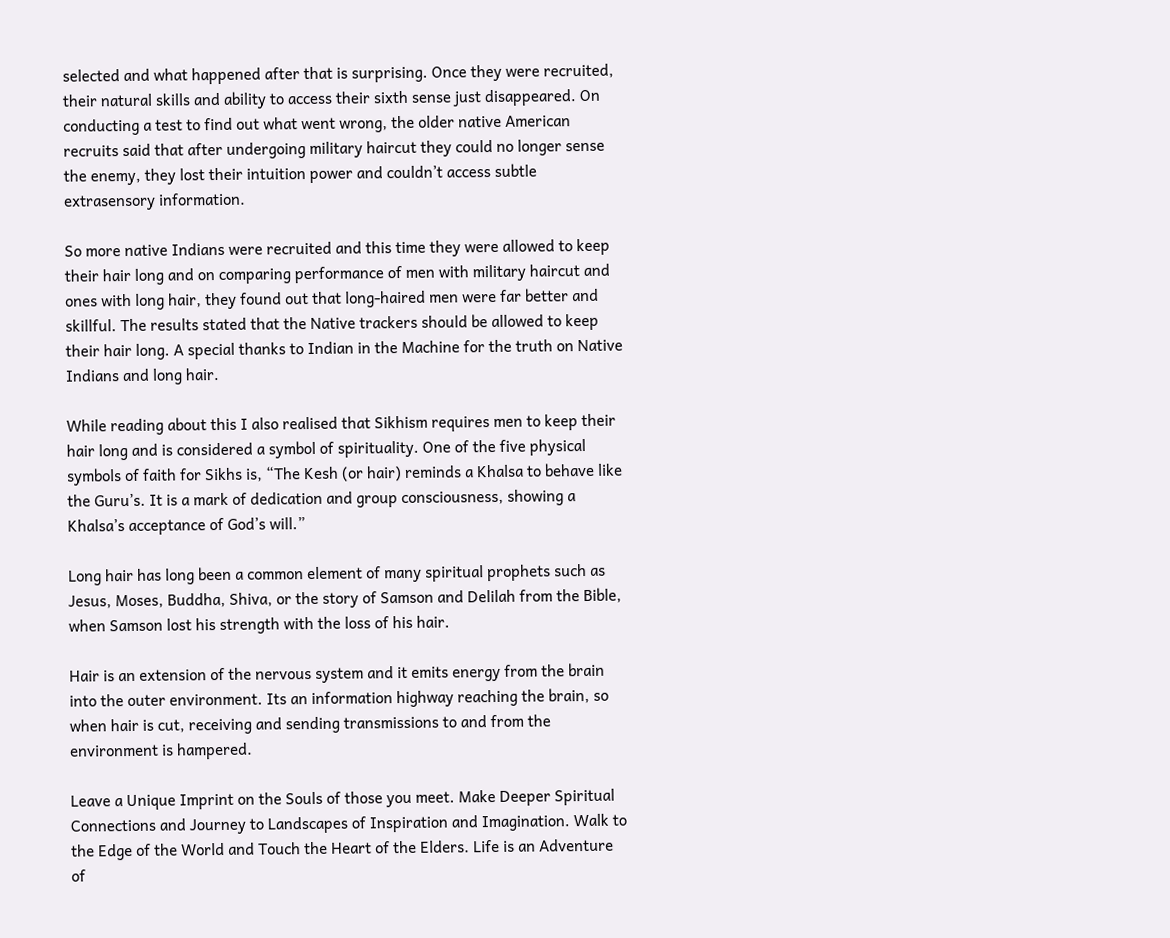selected and what happened after that is surprising. Once they were recruited, their natural skills and ability to access their sixth sense just disappeared. On conducting a test to find out what went wrong, the older native American recruits said that after undergoing military haircut they could no longer sense the enemy, they lost their intuition power and couldn’t access subtle extrasensory information.

So more native Indians were recruited and this time they were allowed to keep their hair long and on comparing performance of men with military haircut and ones with long hair, they found out that long-haired men were far better and skillful. The results stated that the Native trackers should be allowed to keep their hair long. A special thanks to Indian in the Machine for the truth on Native Indians and long hair.

While reading about this I also realised that Sikhism requires men to keep their hair long and is considered a symbol of spirituality. One of the five physical symbols of faith for Sikhs is, “The Kesh (or hair) reminds a Khalsa to behave like the Guru’s. It is a mark of dedication and group consciousness, showing a Khalsa’s acceptance of God’s will.”

Long hair has long been a common element of many spiritual prophets such as Jesus, Moses, Buddha, Shiva, or the story of Samson and Delilah from the Bible, when Samson lost his strength with the loss of his hair.

Hair is an extension of the nervous system and it emits energy from the brain into the outer environment. Its an information highway reaching the brain, so when hair is cut, receiving and sending transmissions to and from the environment is hampered.

Leave a Unique Imprint on the Souls of those you meet. Make Deeper Spiritual Connections and Journey to Landscapes of Inspiration and Imagination. Walk to the Edge of the World and Touch the Heart of the Elders. Life is an Adventure of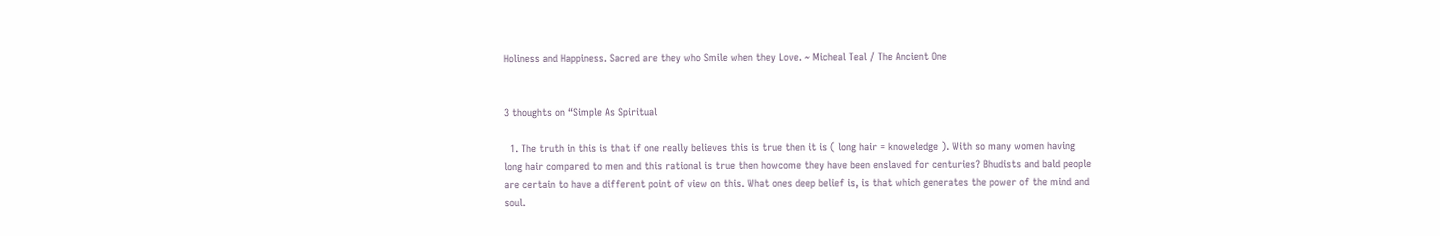Holiness and Happiness. Sacred are they who Smile when they Love. ~ Micheal Teal / The Ancient One


3 thoughts on “Simple As Spiritual

  1. The truth in this is that if one really believes this is true then it is ( long hair = knoweledge ). With so many women having long hair compared to men and this rational is true then howcome they have been enslaved for centuries? Bhudists and bald people are certain to have a different point of view on this. What ones deep belief is, is that which generates the power of the mind and soul.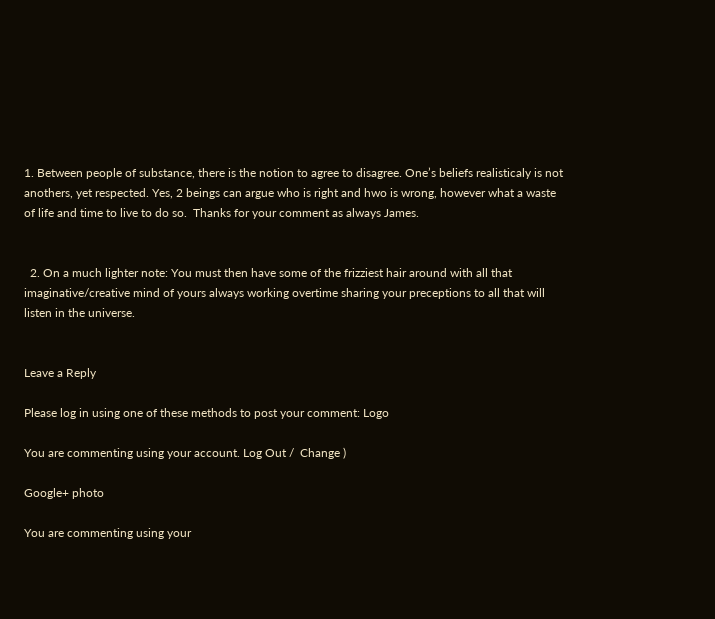1. Between people of substance, there is the notion to agree to disagree. One’s beliefs realisticaly is not anothers, yet respected. Yes, 2 beings can argue who is right and hwo is wrong, however what a waste of life and time to live to do so.  Thanks for your comment as always James.


  2. On a much lighter note: You must then have some of the frizziest hair around with all that imaginative/creative mind of yours always working overtime sharing your preceptions to all that will listen in the universe.


Leave a Reply

Please log in using one of these methods to post your comment: Logo

You are commenting using your account. Log Out /  Change )

Google+ photo

You are commenting using your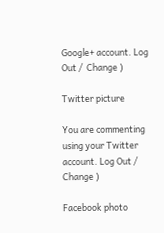Google+ account. Log Out /  Change )

Twitter picture

You are commenting using your Twitter account. Log Out /  Change )

Facebook photo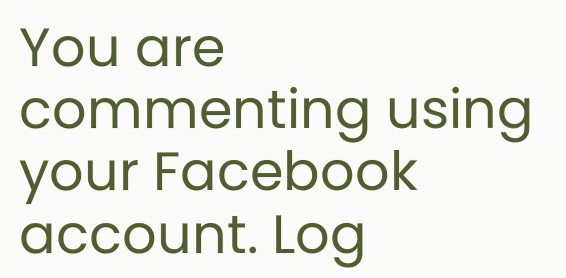You are commenting using your Facebook account. Log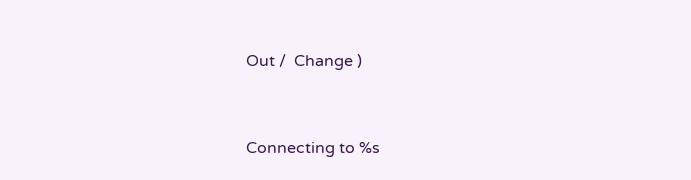Out /  Change )


Connecting to %s